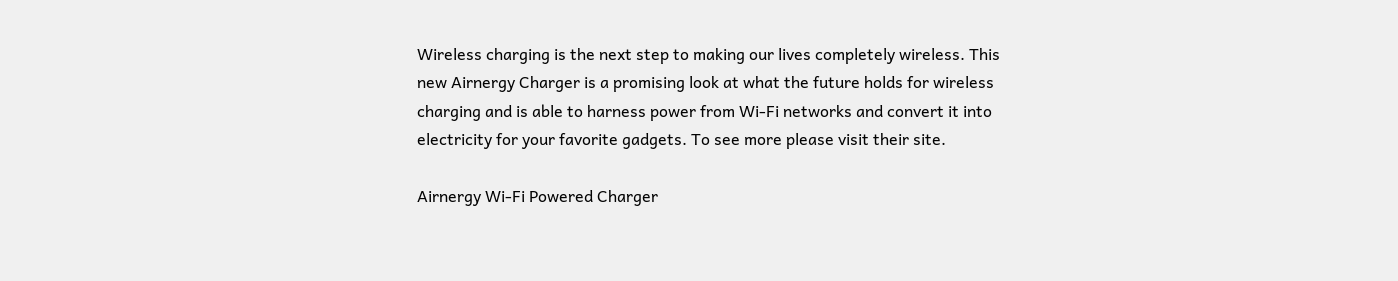Wireless charging is the next step to making our lives completely wireless. This new Airnergy Charger is a promising look at what the future holds for wireless charging and is able to harness power from Wi-Fi networks and convert it into electricity for your favorite gadgets. To see more please visit their site.

Airnergy Wi-Fi Powered Charger